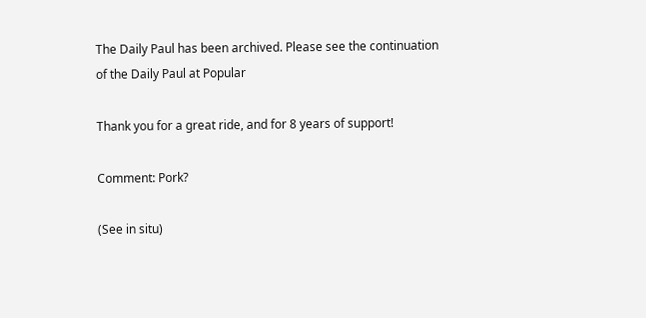The Daily Paul has been archived. Please see the continuation of the Daily Paul at Popular

Thank you for a great ride, and for 8 years of support!

Comment: Pork?

(See in situ)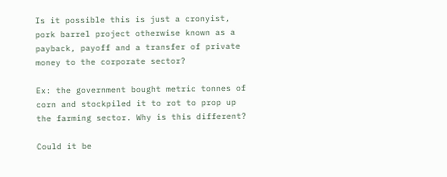Is it possible this is just a cronyist, pork barrel project otherwise known as a payback, payoff and a transfer of private money to the corporate sector?

Ex: the government bought metric tonnes of corn and stockpiled it to rot to prop up the farming sector. Why is this different?

Could it be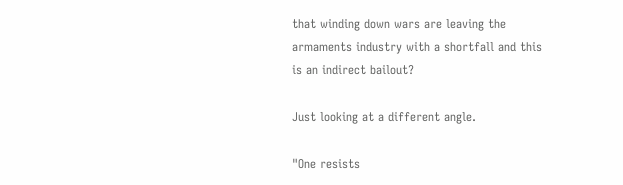that winding down wars are leaving the armaments industry with a shortfall and this is an indirect bailout?

Just looking at a different angle.

"One resists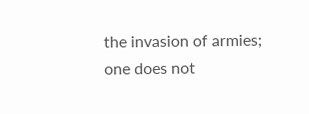the invasion of armies; one does not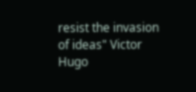resist the invasion of ideas" Victor Hugo